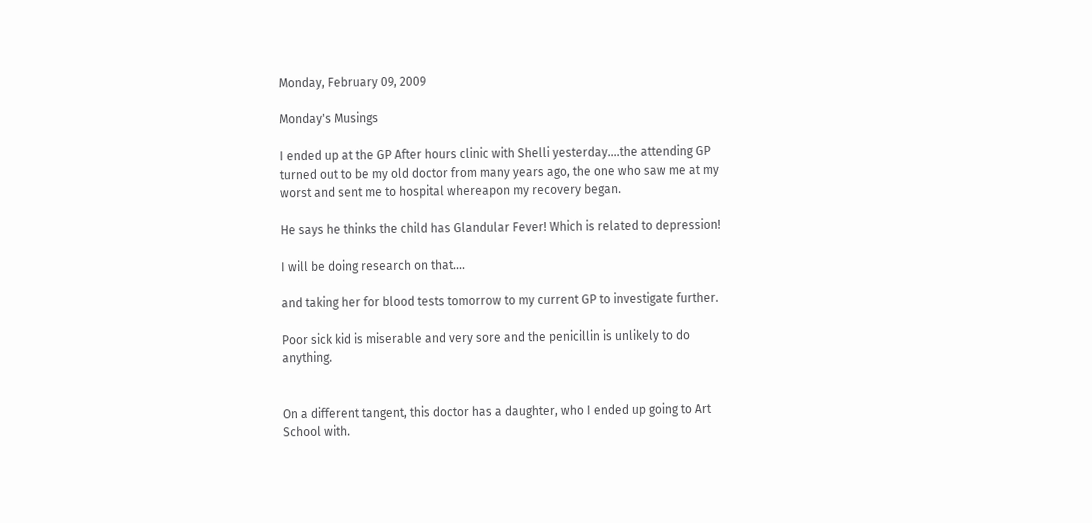Monday, February 09, 2009

Monday's Musings

I ended up at the GP After hours clinic with Shelli yesterday....the attending GP turned out to be my old doctor from many years ago, the one who saw me at my worst and sent me to hospital whereapon my recovery began.

He says he thinks the child has Glandular Fever! Which is related to depression!

I will be doing research on that....

and taking her for blood tests tomorrow to my current GP to investigate further.

Poor sick kid is miserable and very sore and the penicillin is unlikely to do anything.


On a different tangent, this doctor has a daughter, who I ended up going to Art School with.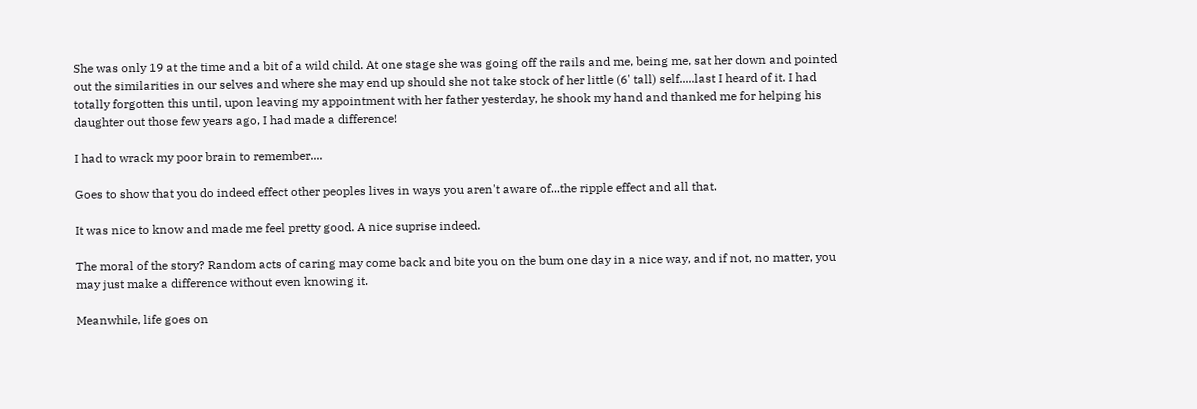She was only 19 at the time and a bit of a wild child. At one stage she was going off the rails and me, being me, sat her down and pointed out the similarities in our selves and where she may end up should she not take stock of her little (6' tall) self.....last I heard of it. I had totally forgotten this until, upon leaving my appointment with her father yesterday, he shook my hand and thanked me for helping his daughter out those few years ago, I had made a difference!

I had to wrack my poor brain to remember....

Goes to show that you do indeed effect other peoples lives in ways you aren't aware of...the ripple effect and all that.

It was nice to know and made me feel pretty good. A nice suprise indeed.

The moral of the story? Random acts of caring may come back and bite you on the bum one day in a nice way, and if not, no matter, you may just make a difference without even knowing it.

Meanwhile, life goes on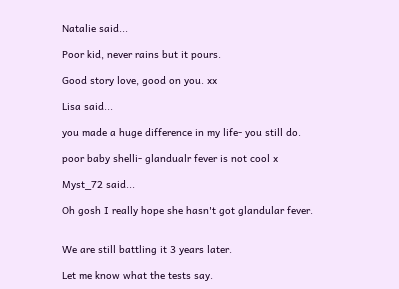Natalie said...

Poor kid, never rains but it pours.

Good story love, good on you. xx

Lisa said...

you made a huge difference in my life- you still do.

poor baby shelli- glandualr fever is not cool x

Myst_72 said...

Oh gosh I really hope she hasn't got glandular fever.


We are still battling it 3 years later.

Let me know what the tests say.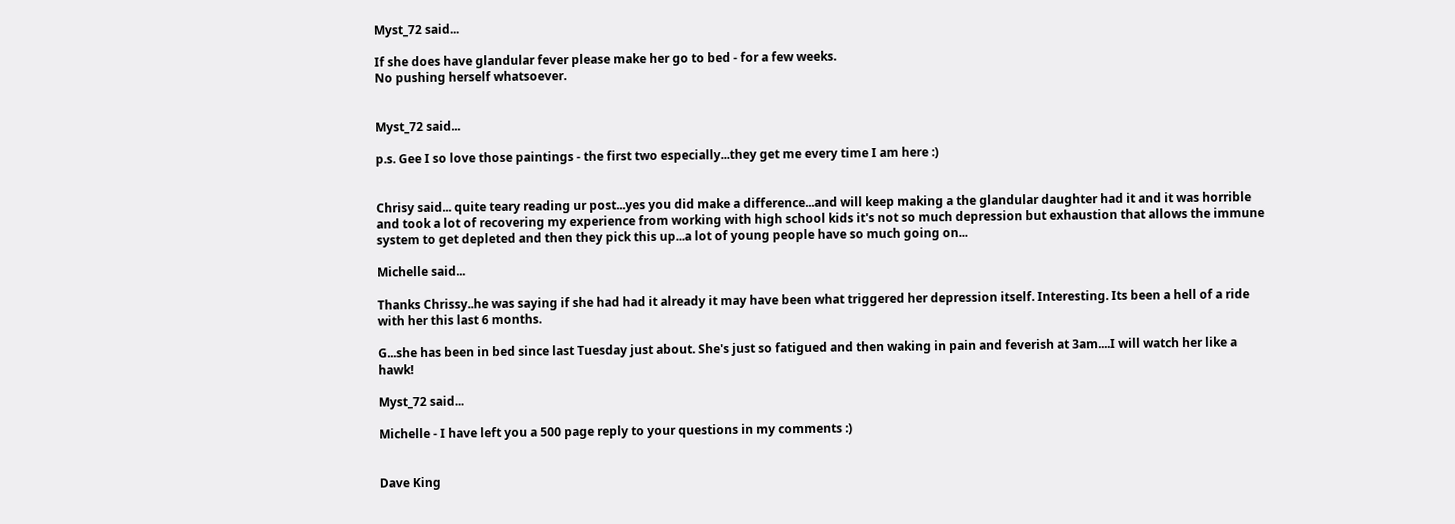Myst_72 said...

If she does have glandular fever please make her go to bed - for a few weeks.
No pushing herself whatsoever.


Myst_72 said...

p.s. Gee I so love those paintings - the first two especially...they get me every time I am here :)


Chrisy said... quite teary reading ur post...yes you did make a difference...and will keep making a the glandular daughter had it and it was horrible and took a lot of recovering my experience from working with high school kids it's not so much depression but exhaustion that allows the immune system to get depleted and then they pick this up...a lot of young people have so much going on...

Michelle said...

Thanks Chrissy..he was saying if she had had it already it may have been what triggered her depression itself. Interesting. Its been a hell of a ride with her this last 6 months.

G...she has been in bed since last Tuesday just about. She's just so fatigued and then waking in pain and feverish at 3am....I will watch her like a hawk!

Myst_72 said...

Michelle - I have left you a 500 page reply to your questions in my comments :)


Dave King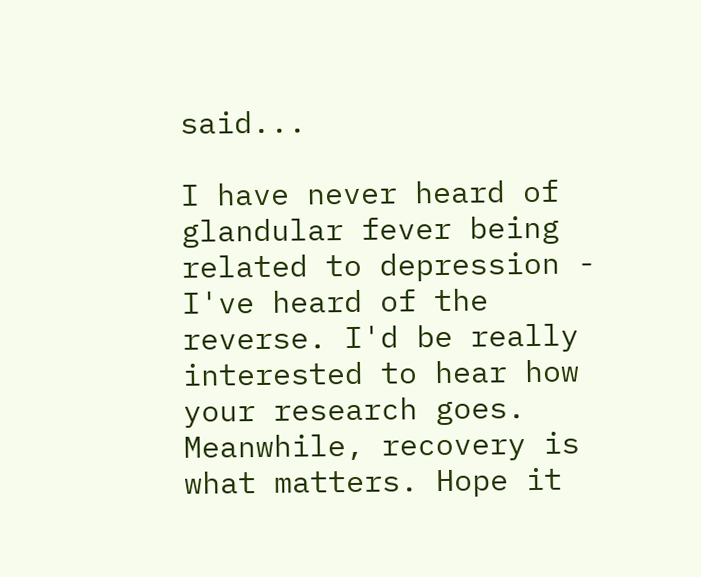said...

I have never heard of glandular fever being related to depression - I've heard of the reverse. I'd be really interested to hear how your research goes. Meanwhile, recovery is what matters. Hope it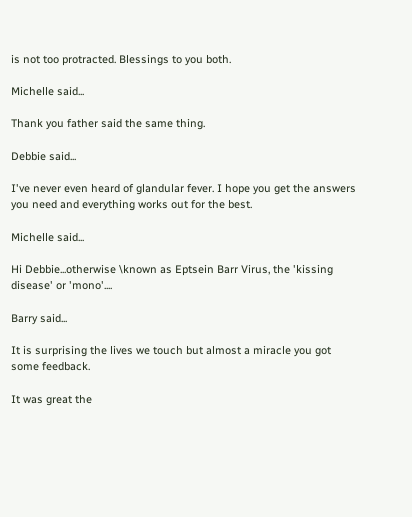is not too protracted. Blessings to you both.

Michelle said...

Thank you father said the same thing.

Debbie said...

I've never even heard of glandular fever. I hope you get the answers you need and everything works out for the best.

Michelle said...

Hi Debbie...otherwise \known as Eptsein Barr Virus, the 'kissing disease' or 'mono'....

Barry said...

It is surprising the lives we touch but almost a miracle you got some feedback.

It was great the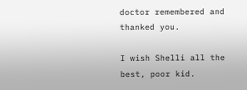doctor remembered and thanked you.

I wish Shelli all the best, poor kid.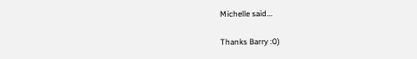Michelle said...

Thanks Barry :0)